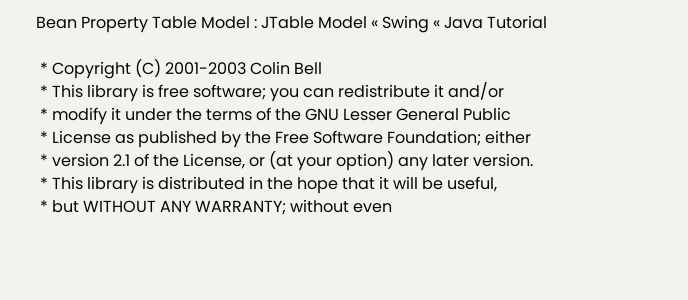Bean Property Table Model : JTable Model « Swing « Java Tutorial

 * Copyright (C) 2001-2003 Colin Bell
 * This library is free software; you can redistribute it and/or
 * modify it under the terms of the GNU Lesser General Public
 * License as published by the Free Software Foundation; either
 * version 2.1 of the License, or (at your option) any later version.
 * This library is distributed in the hope that it will be useful,
 * but WITHOUT ANY WARRANTY; without even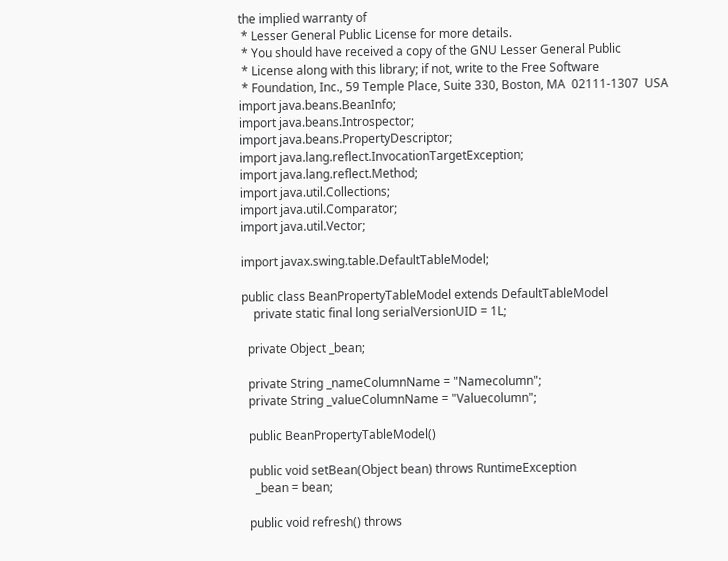the implied warranty of
 * Lesser General Public License for more details.
 * You should have received a copy of the GNU Lesser General Public
 * License along with this library; if not, write to the Free Software
 * Foundation, Inc., 59 Temple Place, Suite 330, Boston, MA  02111-1307  USA
import java.beans.BeanInfo;
import java.beans.Introspector;
import java.beans.PropertyDescriptor;
import java.lang.reflect.InvocationTargetException;
import java.lang.reflect.Method;
import java.util.Collections;
import java.util.Comparator;
import java.util.Vector;

import javax.swing.table.DefaultTableModel;

public class BeanPropertyTableModel extends DefaultTableModel
    private static final long serialVersionUID = 1L;

  private Object _bean;

  private String _nameColumnName = "Namecolumn";
  private String _valueColumnName = "Valuecolumn";

  public BeanPropertyTableModel()

  public void setBean(Object bean) throws RuntimeException
    _bean = bean;

  public void refresh() throws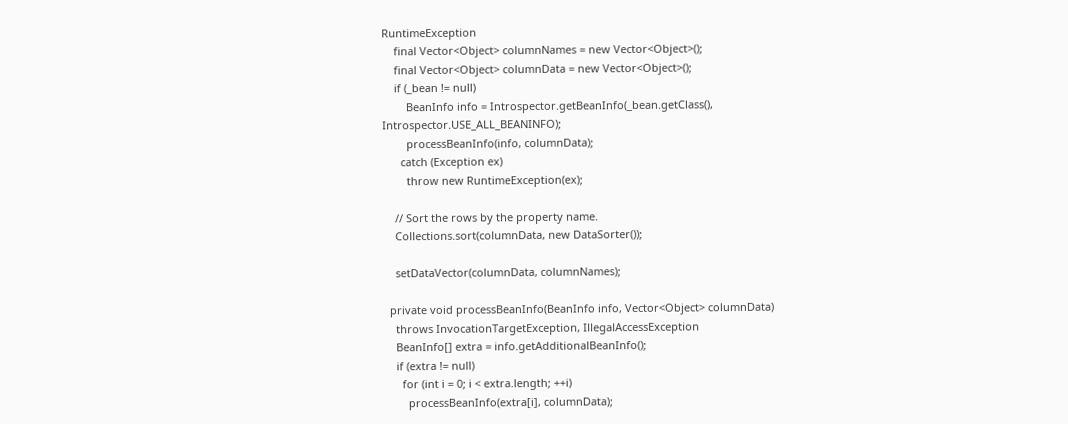RuntimeException
    final Vector<Object> columnNames = new Vector<Object>();
    final Vector<Object> columnData = new Vector<Object>();
    if (_bean != null)
        BeanInfo info = Introspector.getBeanInfo(_bean.getClass(), Introspector.USE_ALL_BEANINFO);
        processBeanInfo(info, columnData);
      catch (Exception ex)
        throw new RuntimeException(ex);

    // Sort the rows by the property name.
    Collections.sort(columnData, new DataSorter());

    setDataVector(columnData, columnNames);

  private void processBeanInfo(BeanInfo info, Vector<Object> columnData)
    throws InvocationTargetException, IllegalAccessException
    BeanInfo[] extra = info.getAdditionalBeanInfo();
    if (extra != null)
      for (int i = 0; i < extra.length; ++i)
        processBeanInfo(extra[i], columnData);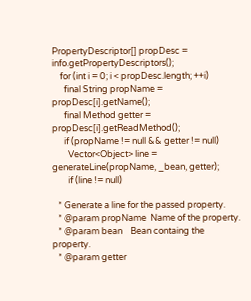PropertyDescriptor[] propDesc = info.getPropertyDescriptors();
    for (int i = 0; i < propDesc.length; ++i)
      final String propName = propDesc[i].getName();
      final Method getter = propDesc[i].getReadMethod();
      if (propName != null && getter != null)
        Vector<Object> line = generateLine(propName, _bean, getter);
        if (line != null)

   * Generate a line for the passed property.
   * @param propName  Name of the property.
   * @param bean    Bean containg the property.
   * @param getter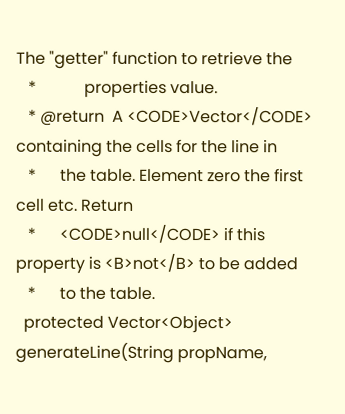The "getter" function to retrieve the
   *            properties value.
   * @return  A <CODE>Vector</CODE> containing the cells for the line in
   *      the table. Element zero the first cell etc. Return
   *      <CODE>null</CODE> if this property is <B>not</B> to be added
   *      to the table.
  protected Vector<Object> generateLine(String propName,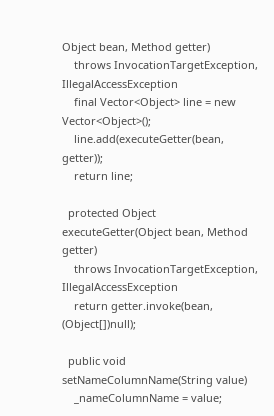Object bean, Method getter)
    throws InvocationTargetException, IllegalAccessException
    final Vector<Object> line = new Vector<Object>();
    line.add(executeGetter(bean, getter));
    return line;

  protected Object executeGetter(Object bean, Method getter)
    throws InvocationTargetException, IllegalAccessException
    return getter.invoke(bean, (Object[])null);

  public void setNameColumnName(String value)
    _nameColumnName = value;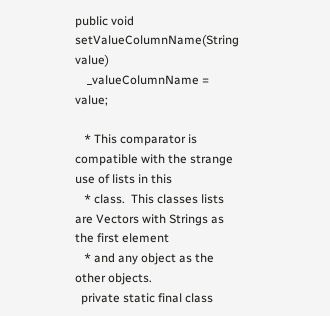public void setValueColumnName(String value)
    _valueColumnName = value;

   * This comparator is compatible with the strange use of lists in this
   * class.  This classes lists are Vectors with Strings as the first element
   * and any object as the other objects.
  private static final class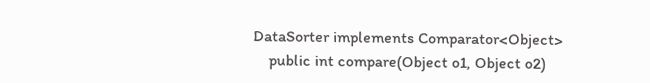DataSorter implements Comparator<Object>
    public int compare(Object o1, Object o2)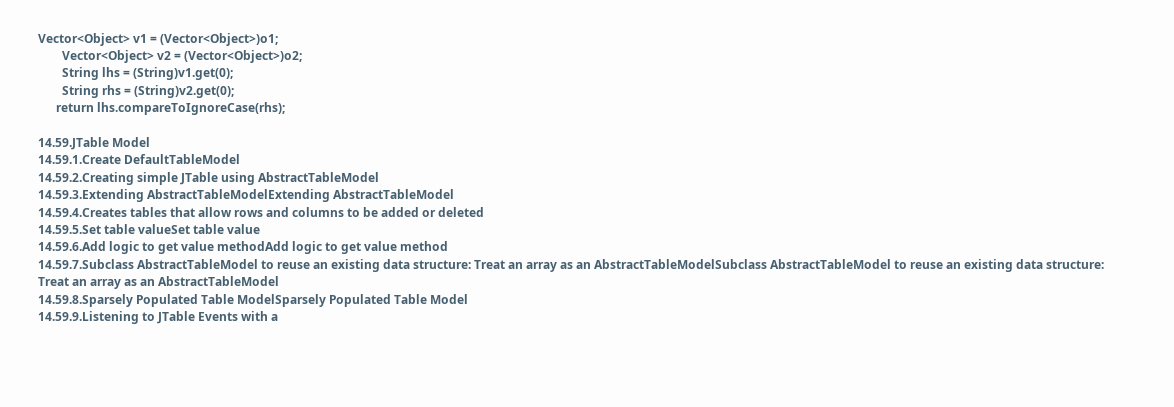Vector<Object> v1 = (Vector<Object>)o1;
        Vector<Object> v2 = (Vector<Object>)o2;
        String lhs = (String)v1.get(0);
        String rhs = (String)v2.get(0);
      return lhs.compareToIgnoreCase(rhs);

14.59.JTable Model
14.59.1.Create DefaultTableModel
14.59.2.Creating simple JTable using AbstractTableModel
14.59.3.Extending AbstractTableModelExtending AbstractTableModel
14.59.4.Creates tables that allow rows and columns to be added or deleted
14.59.5.Set table valueSet table value
14.59.6.Add logic to get value methodAdd logic to get value method
14.59.7.Subclass AbstractTableModel to reuse an existing data structure: Treat an array as an AbstractTableModelSubclass AbstractTableModel to reuse an existing data structure: Treat an array as an AbstractTableModel
14.59.8.Sparsely Populated Table ModelSparsely Populated Table Model
14.59.9.Listening to JTable Events with a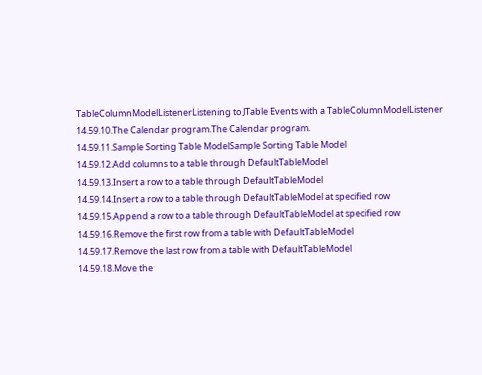TableColumnModelListenerListening to JTable Events with a TableColumnModelListener
14.59.10.The Calendar program.The Calendar program.
14.59.11.Sample Sorting Table ModelSample Sorting Table Model
14.59.12.Add columns to a table through DefaultTableModel
14.59.13.Insert a row to a table through DefaultTableModel
14.59.14.Insert a row to a table through DefaultTableModel at specified row
14.59.15.Append a row to a table through DefaultTableModel at specified row
14.59.16.Remove the first row from a table with DefaultTableModel
14.59.17.Remove the last row from a table with DefaultTableModel
14.59.18.Move the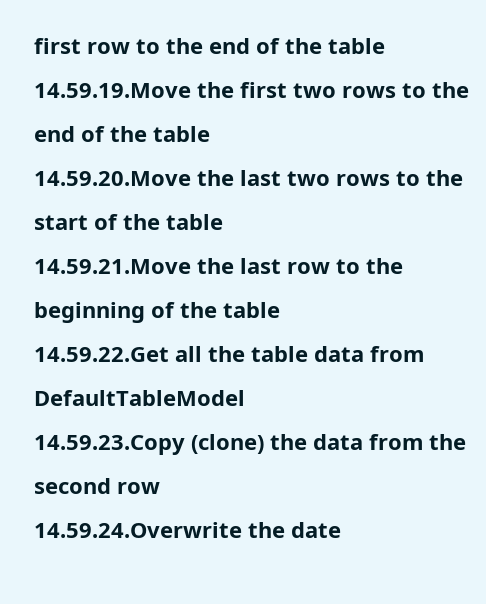first row to the end of the table
14.59.19.Move the first two rows to the end of the table
14.59.20.Move the last two rows to the start of the table
14.59.21.Move the last row to the beginning of the table
14.59.22.Get all the table data from DefaultTableModel
14.59.23.Copy (clone) the data from the second row
14.59.24.Overwrite the date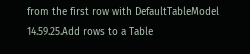from the first row with DefaultTableModel
14.59.25.Add rows to a Table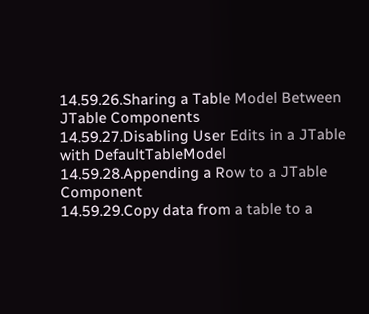14.59.26.Sharing a Table Model Between JTable Components
14.59.27.Disabling User Edits in a JTable with DefaultTableModel
14.59.28.Appending a Row to a JTable Component
14.59.29.Copy data from a table to a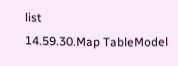list
14.59.30.Map TableModel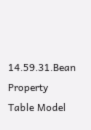14.59.31.Bean Property Table Model